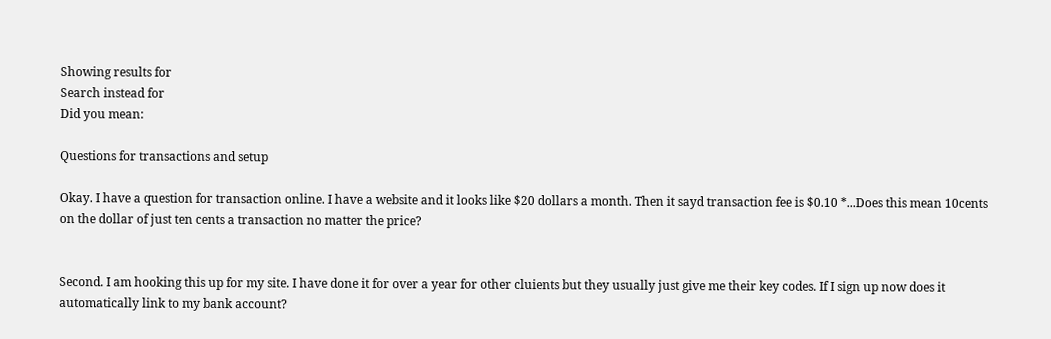Showing results for
Search instead for
Did you mean:

Questions for transactions and setup

Okay. I have a question for transaction online. I have a website and it looks like $20 dollars a month. Then it sayd transaction fee is $0.10 *...Does this mean 10cents on the dollar of just ten cents a transaction no matter the price?


Second. I am hooking this up for my site. I have done it for over a year for other cluients but they usually just give me their key codes. If I sign up now does it automatically link to my bank account?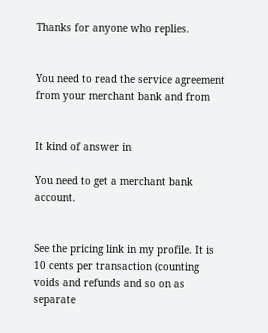Thanks for anyone who replies.


You need to read the service agreement from your merchant bank and from


It kind of answer in

You need to get a merchant bank account.


See the pricing link in my profile. It is 10 cents per transaction (counting voids and refunds and so on as separate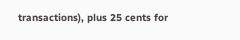transactions), plus 25 cents for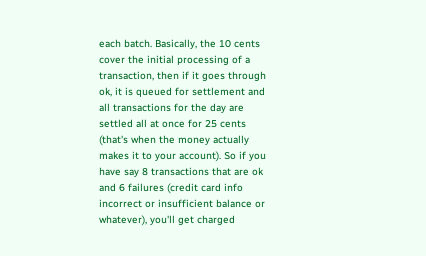each batch. Basically, the 10 cents cover the initial processing of a transaction, then if it goes through ok, it is queued for settlement and all transactions for the day are settled all at once for 25 cents (that's when the money actually makes it to your account). So if you have say 8 transactions that are ok and 6 failures (credit card info incorrect or insufficient balance or whatever), you'll get charged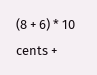(8 + 6) * 10 cents +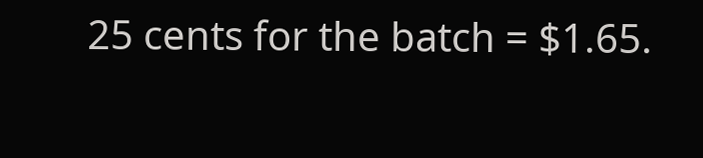25 cents for the batch = $1.65.